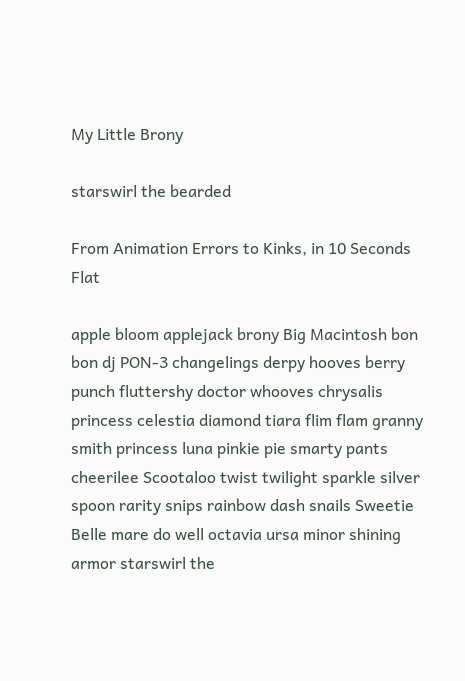My Little Brony

starswirl the bearded

From Animation Errors to Kinks, in 10 Seconds Flat

apple bloom applejack brony Big Macintosh bon bon dj PON-3 changelings derpy hooves berry punch fluttershy doctor whooves chrysalis princess celestia diamond tiara flim flam granny smith princess luna pinkie pie smarty pants cheerilee Scootaloo twist twilight sparkle silver spoon rarity snips rainbow dash snails Sweetie Belle mare do well octavia ursa minor shining armor starswirl the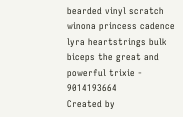bearded vinyl scratch winona princess cadence lyra heartstrings bulk biceps the great and powerful trixie - 9014193664
Created by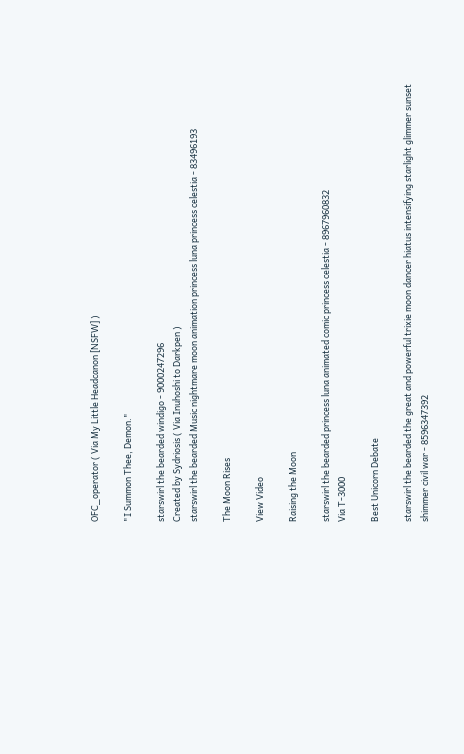OFC_operator ( Via My Little Headcanon [NSFW] )

"I Summon Thee, Demon."

starswirl the bearded windigo - 9000247296
Created by Sydriosis ( Via Inuhoshi to Darkpen )
starswirl the bearded Music nightmare moon animation princess luna princess celestia - 83496193

The Moon Rises

View Video

Raising the Moon

starswirl the bearded princess luna animated comic princess celestia - 8967960832
Via T-3000

Best Unicorn Debate

starswirl the bearded the great and powerful trixie moon dancer hiatus intensifying starlight glimmer sunset shimmer civil war - 8596347392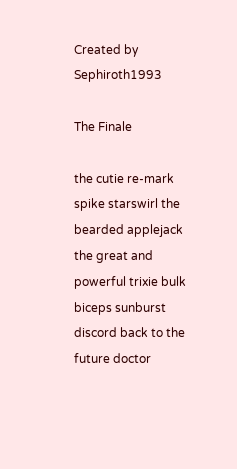Created by Sephiroth1993

The Finale

the cutie re-mark spike starswirl the bearded applejack the great and powerful trixie bulk biceps sunburst discord back to the future doctor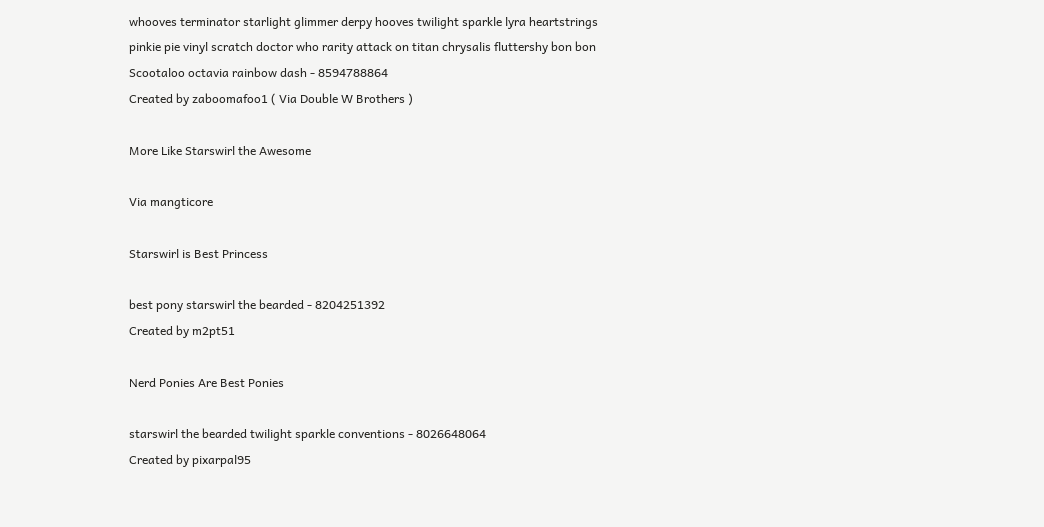whooves terminator starlight glimmer derpy hooves twilight sparkle lyra heartstrings pinkie pie vinyl scratch doctor who rarity attack on titan chrysalis fluttershy bon bon Scootaloo octavia rainbow dash - 8594788864
Created by zaboomafoo1 ( Via Double W Brothers )

More Like Starswirl the Awesome

Via mangticore

Starswirl is Best Princess

best pony starswirl the bearded - 8204251392
Created by m2pt51

Nerd Ponies Are Best Ponies

starswirl the bearded twilight sparkle conventions - 8026648064
Created by pixarpal95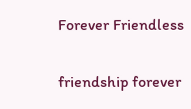Forever Friendless

friendship forever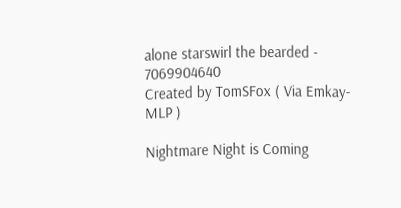alone starswirl the bearded - 7069904640
Created by TomSFox ( Via Emkay-MLP )

Nightmare Night is Coming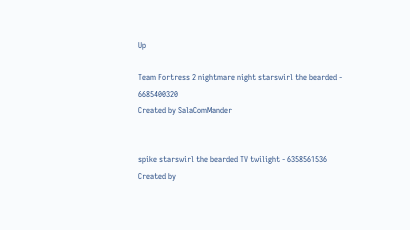Up

Team Fortress 2 nightmare night starswirl the bearded - 6685400320
Created by SalaComMander


spike starswirl the bearded TV twilight - 6358561536
Created by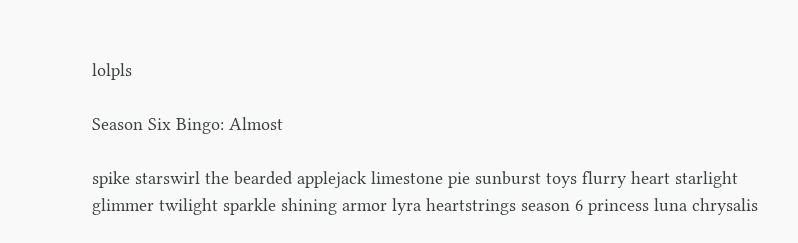lolpls

Season Six Bingo: Almost

spike starswirl the bearded applejack limestone pie sunburst toys flurry heart starlight glimmer twilight sparkle shining armor lyra heartstrings season 6 princess luna chrysalis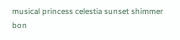musical princess celestia sunset shimmer bon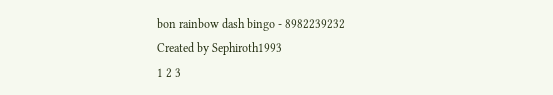bon rainbow dash bingo - 8982239232
Created by Sephiroth1993
1 2 3